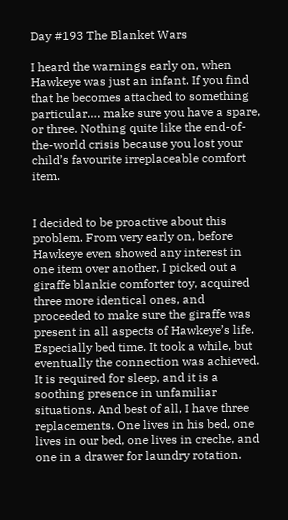Day #193 The Blanket Wars

I heard the warnings early on, when Hawkeye was just an infant. If you find that he becomes attached to something particular…. make sure you have a spare, or three. Nothing quite like the end-of-the-world crisis because you lost your child’s favourite irreplaceable comfort item.


I decided to be proactive about this problem. From very early on, before Hawkeye even showed any interest in one item over another, I picked out a giraffe blankie comforter toy, acquired three more identical ones, and proceeded to make sure the giraffe was present in all aspects of Hawkeye’s life. Especially bed time. It took a while, but eventually the connection was achieved. It is required for sleep, and it is a soothing presence in unfamiliar situations. And best of all, I have three replacements. One lives in his bed, one lives in our bed, one lives in creche, and one in a drawer for laundry rotation.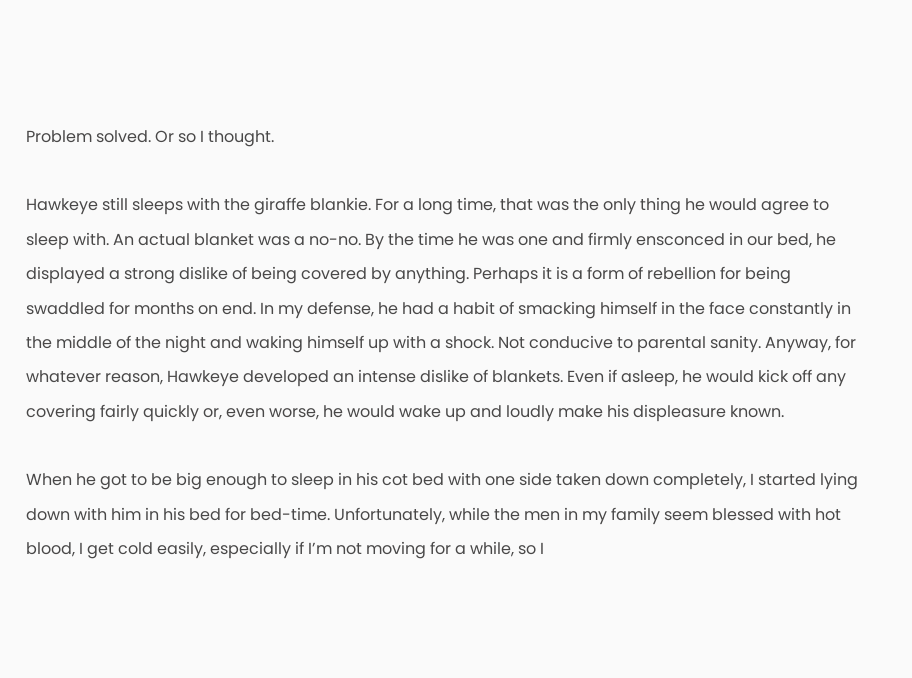Problem solved. Or so I thought.

Hawkeye still sleeps with the giraffe blankie. For a long time, that was the only thing he would agree to sleep with. An actual blanket was a no-no. By the time he was one and firmly ensconced in our bed, he displayed a strong dislike of being covered by anything. Perhaps it is a form of rebellion for being swaddled for months on end. In my defense, he had a habit of smacking himself in the face constantly in the middle of the night and waking himself up with a shock. Not conducive to parental sanity. Anyway, for whatever reason, Hawkeye developed an intense dislike of blankets. Even if asleep, he would kick off any covering fairly quickly or, even worse, he would wake up and loudly make his displeasure known.

When he got to be big enough to sleep in his cot bed with one side taken down completely, I started lying down with him in his bed for bed-time. Unfortunately, while the men in my family seem blessed with hot blood, I get cold easily, especially if I’m not moving for a while, so I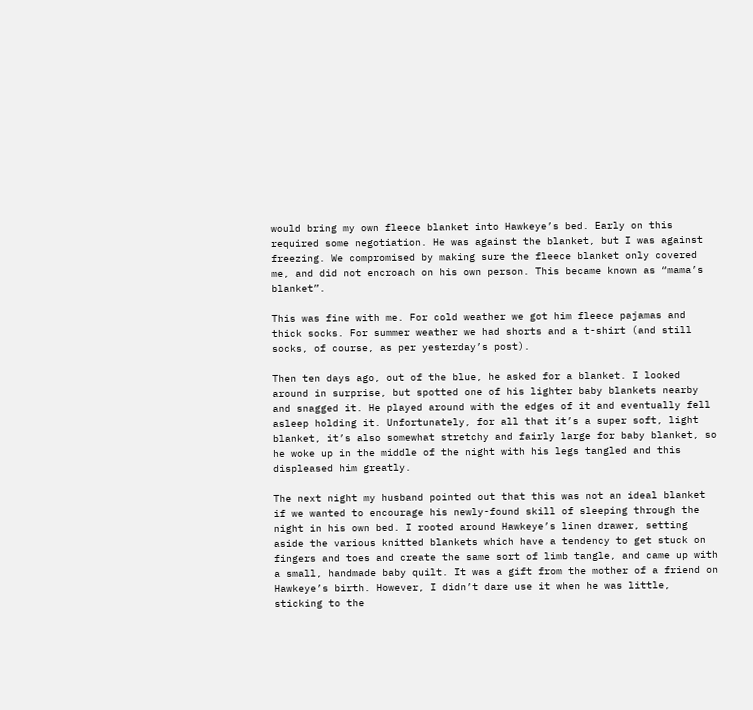would bring my own fleece blanket into Hawkeye’s bed. Early on this required some negotiation. He was against the blanket, but I was against freezing. We compromised by making sure the fleece blanket only covered me, and did not encroach on his own person. This became known as “mama’s blanket”.

This was fine with me. For cold weather we got him fleece pajamas and thick socks. For summer weather we had shorts and a t-shirt (and still socks, of course, as per yesterday’s post).

Then ten days ago, out of the blue, he asked for a blanket. I looked around in surprise, but spotted one of his lighter baby blankets nearby and snagged it. He played around with the edges of it and eventually fell asleep holding it. Unfortunately, for all that it’s a super soft, light blanket, it’s also somewhat stretchy and fairly large for baby blanket, so he woke up in the middle of the night with his legs tangled and this displeased him greatly.

The next night my husband pointed out that this was not an ideal blanket if we wanted to encourage his newly-found skill of sleeping through the night in his own bed. I rooted around Hawkeye’s linen drawer, setting aside the various knitted blankets which have a tendency to get stuck on fingers and toes and create the same sort of limb tangle, and came up with a small, handmade baby quilt. It was a gift from the mother of a friend on Hawkeye’s birth. However, I didn’t dare use it when he was little, sticking to the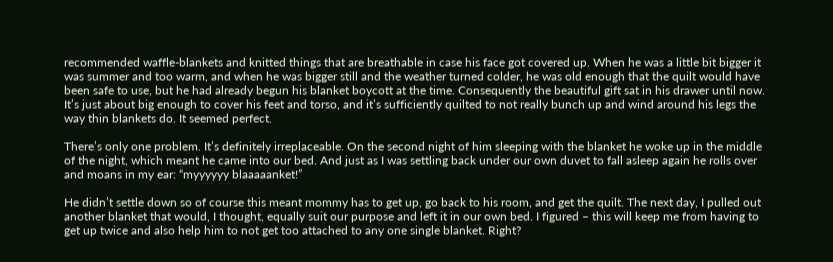recommended waffle-blankets and knitted things that are breathable in case his face got covered up. When he was a little bit bigger it was summer and too warm, and when he was bigger still and the weather turned colder, he was old enough that the quilt would have been safe to use, but he had already begun his blanket boycott at the time. Consequently the beautiful gift sat in his drawer until now. It’s just about big enough to cover his feet and torso, and it’s sufficiently quilted to not really bunch up and wind around his legs the way thin blankets do. It seemed perfect.

There’s only one problem. It’s definitely irreplaceable. On the second night of him sleeping with the blanket he woke up in the middle of the night, which meant he came into our bed. And just as I was settling back under our own duvet to fall asleep again he rolls over and moans in my ear: “myyyyyy blaaaaanket!”

He didn’t settle down so of course this meant mommy has to get up, go back to his room, and get the quilt. The next day, I pulled out another blanket that would, I thought, equally suit our purpose and left it in our own bed. I figured – this will keep me from having to get up twice and also help him to not get too attached to any one single blanket. Right?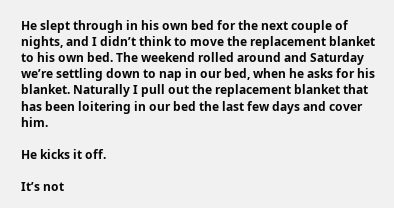He slept through in his own bed for the next couple of nights, and I didn’t think to move the replacement blanket to his own bed. The weekend rolled around and Saturday we’re settling down to nap in our bed, when he asks for his blanket. Naturally I pull out the replacement blanket that has been loitering in our bed the last few days and cover him.

He kicks it off.

It’s not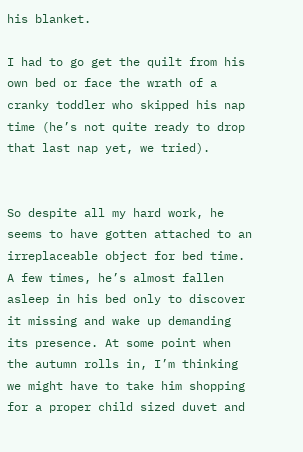his blanket.

I had to go get the quilt from his own bed or face the wrath of a cranky toddler who skipped his nap time (he’s not quite ready to drop that last nap yet, we tried).


So despite all my hard work, he seems to have gotten attached to an irreplaceable object for bed time. A few times, he’s almost fallen asleep in his bed only to discover it missing and wake up demanding its presence. At some point when the autumn rolls in, I’m thinking we might have to take him shopping for a proper child sized duvet and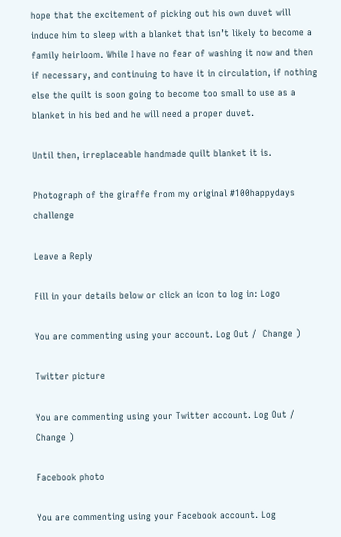hope that the excitement of picking out his own duvet will induce him to sleep with a blanket that isn’t likely to become a family heirloom. While I have no fear of washing it now and then if necessary, and continuing to have it in circulation, if nothing else the quilt is soon going to become too small to use as a blanket in his bed and he will need a proper duvet.

Until then, irreplaceable handmade quilt blanket it is.

Photograph of the giraffe from my original #100happydays challenge

Leave a Reply

Fill in your details below or click an icon to log in: Logo

You are commenting using your account. Log Out /  Change )

Twitter picture

You are commenting using your Twitter account. Log Out /  Change )

Facebook photo

You are commenting using your Facebook account. Log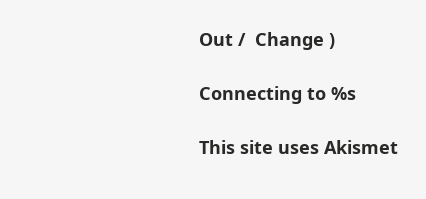Out /  Change )

Connecting to %s

This site uses Akismet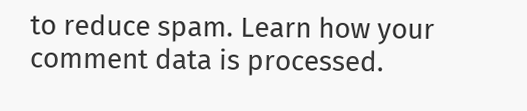to reduce spam. Learn how your comment data is processed.